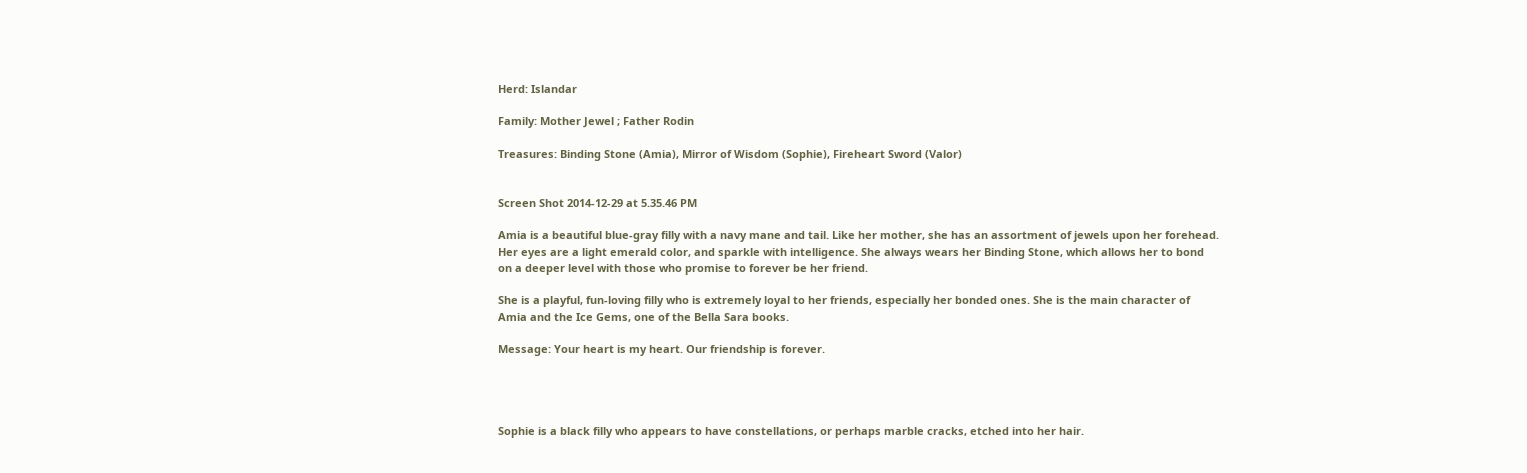Herd: Islandar

Family: Mother Jewel ; Father Rodin

Treasures: Binding Stone (Amia), Mirror of Wisdom (Sophie), Fireheart Sword (Valor)


Screen Shot 2014-12-29 at 5.35.46 PM

Amia is a beautiful blue-gray filly with a navy mane and tail. Like her mother, she has an assortment of jewels upon her forehead. Her eyes are a light emerald color, and sparkle with intelligence. She always wears her Binding Stone, which allows her to bond on a deeper level with those who promise to forever be her friend.

She is a playful, fun-loving filly who is extremely loyal to her friends, especially her bonded ones. She is the main character of Amia and the Ice Gems, one of the Bella Sara books.

Message: Your heart is my heart. Our friendship is forever.




Sophie is a black filly who appears to have constellations, or perhaps marble cracks, etched into her hair.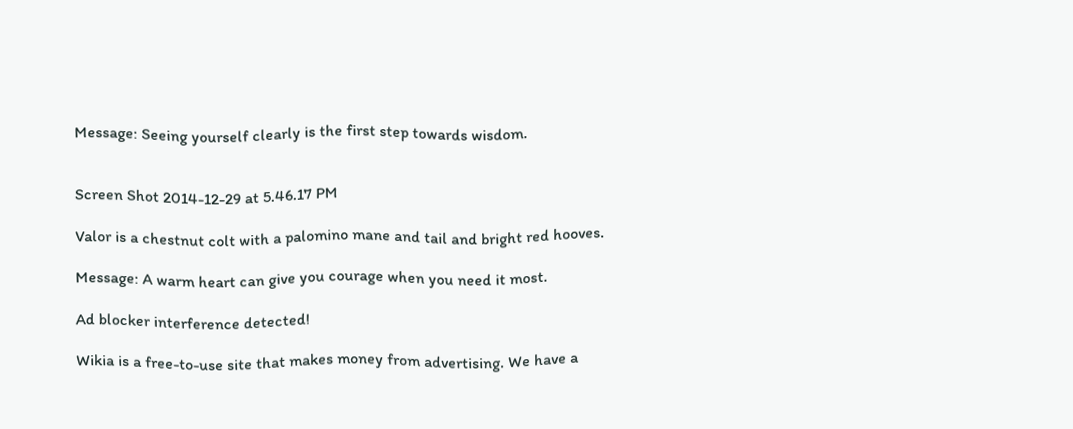Message: Seeing yourself clearly is the first step towards wisdom.


Screen Shot 2014-12-29 at 5.46.17 PM

Valor is a chestnut colt with a palomino mane and tail and bright red hooves.

Message: A warm heart can give you courage when you need it most.

Ad blocker interference detected!

Wikia is a free-to-use site that makes money from advertising. We have a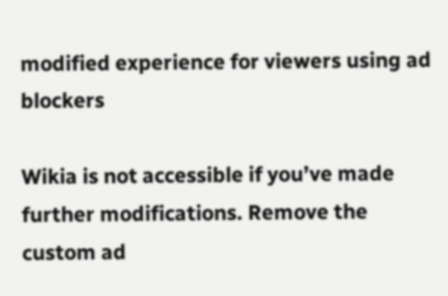modified experience for viewers using ad blockers

Wikia is not accessible if you’ve made further modifications. Remove the custom ad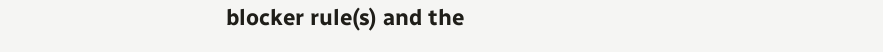blocker rule(s) and the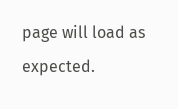page will load as expected.